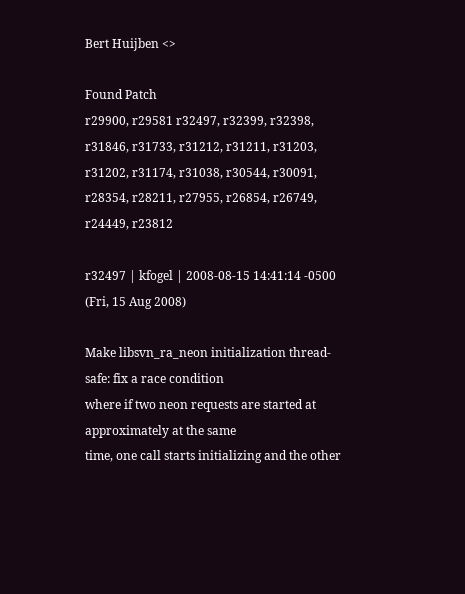Bert Huijben <>

Found Patch
r29900, r29581 r32497, r32399, r32398, r31846, r31733, r31212, r31211, r31203, r31202, r31174, r31038, r30544, r30091, r28354, r28211, r27955, r26854, r26749, r24449, r23812

r32497 | kfogel | 2008-08-15 14:41:14 -0500 (Fri, 15 Aug 2008)

Make libsvn_ra_neon initialization thread-safe: fix a race condition
where if two neon requests are started at approximately at the same
time, one call starts initializing and the other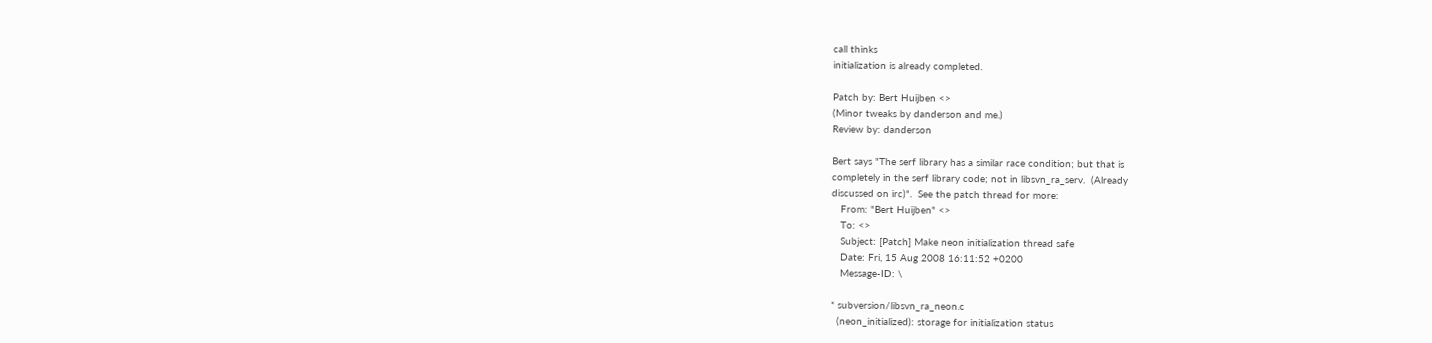call thinks
initialization is already completed.

Patch by: Bert Huijben <>
(Minor tweaks by danderson and me.)
Review by: danderson

Bert says "The serf library has a similar race condition; but that is
completely in the serf library code; not in libsvn_ra_serv.  (Already
discussed on irc)".  See the patch thread for more:
   From: "Bert Huijben" <>
   To: <>
   Subject: [Patch] Make neon initialization thread safe
   Date: Fri, 15 Aug 2008 16:11:52 +0200
   Message-ID: \

* subversion/libsvn_ra_neon.c
  (neon_initialized): storage for initialization status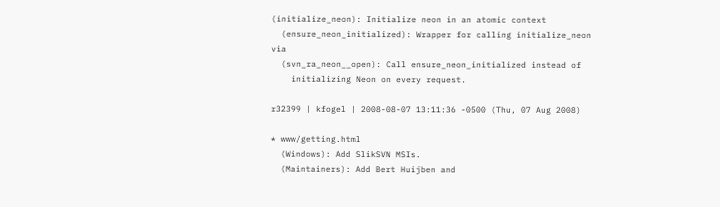(initialize_neon): Initialize neon in an atomic context
  (ensure_neon_initialized): Wrapper for calling initialize_neon via
  (svn_ra_neon__open): Call ensure_neon_initialized instead of
    initializing Neon on every request.

r32399 | kfogel | 2008-08-07 13:11:36 -0500 (Thu, 07 Aug 2008)

* www/getting.html
  (Windows): Add SlikSVN MSIs.
  (Maintainers): Add Bert Huijben and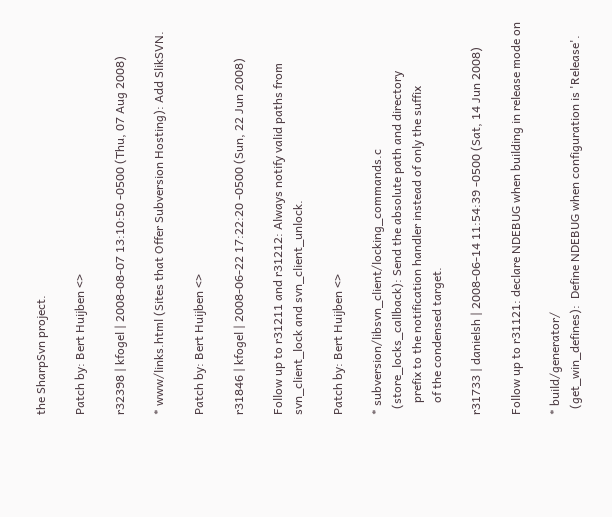the SharpSvn project.

Patch by: Bert Huijben <>

r32398 | kfogel | 2008-08-07 13:10:50 -0500 (Thu, 07 Aug 2008)

* www/links.html (Sites that Offer Subversion Hosting): Add SlikSVN.

Patch by: Bert Huijben <>

r31846 | kfogel | 2008-06-22 17:22:20 -0500 (Sun, 22 Jun 2008)

Follow up to r31211 and r31212: Always notify valid paths from
svn_client_lock and svn_client_unlock.

Patch by: Bert Huijben <>

* subversion/libsvn_client/locking_commands.c
  (store_locks_callback): Send the absolute path and directory
    prefix to the notification handler instead of only the suffix
    of the condensed target.

r31733 | danielsh | 2008-06-14 11:54:39 -0500 (Sat, 14 Jun 2008)

Follow up to r31121: declare NDEBUG when building in release mode on

* build/generator/
  (get_win_defines):  Define NDEBUG when configuration is 'Release'.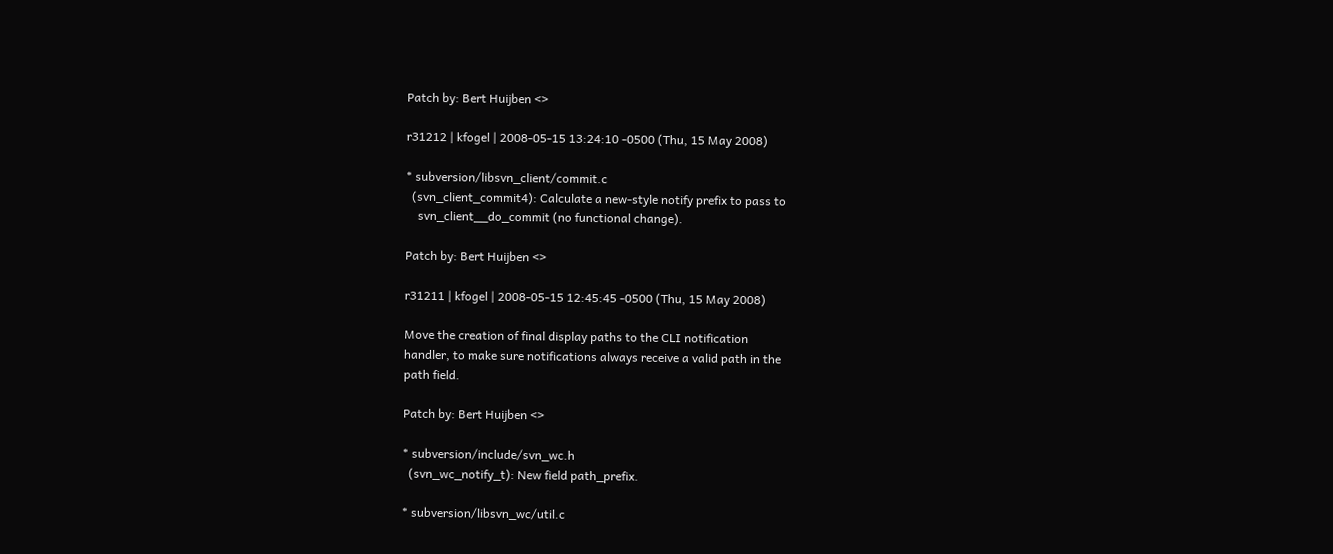Patch by: Bert Huijben <>

r31212 | kfogel | 2008-05-15 13:24:10 -0500 (Thu, 15 May 2008)

* subversion/libsvn_client/commit.c
  (svn_client_commit4): Calculate a new-style notify prefix to pass to
    svn_client__do_commit (no functional change).

Patch by: Bert Huijben <>

r31211 | kfogel | 2008-05-15 12:45:45 -0500 (Thu, 15 May 2008)

Move the creation of final display paths to the CLI notification
handler, to make sure notifications always receive a valid path in the
path field.

Patch by: Bert Huijben <>

* subversion/include/svn_wc.h
  (svn_wc_notify_t): New field path_prefix.

* subversion/libsvn_wc/util.c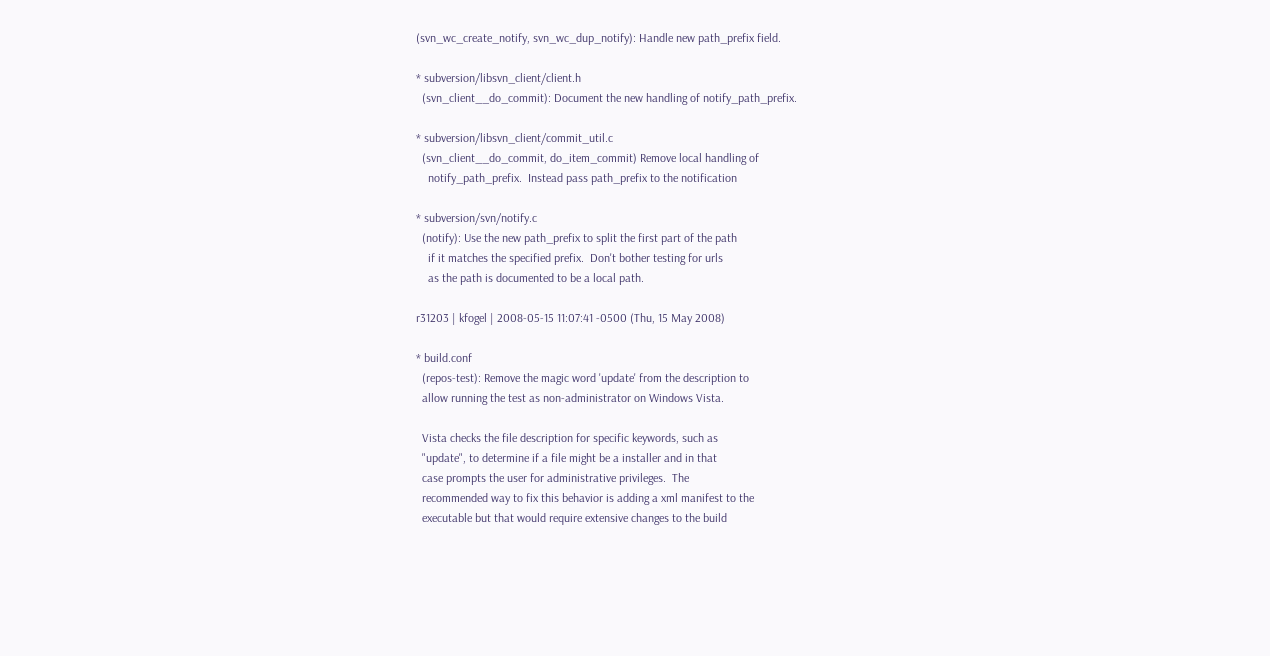(svn_wc_create_notify, svn_wc_dup_notify): Handle new path_prefix field.

* subversion/libsvn_client/client.h
  (svn_client__do_commit): Document the new handling of notify_path_prefix.

* subversion/libsvn_client/commit_util.c
  (svn_client__do_commit, do_item_commit) Remove local handling of
    notify_path_prefix.  Instead pass path_prefix to the notification

* subversion/svn/notify.c
  (notify): Use the new path_prefix to split the first part of the path
    if it matches the specified prefix.  Don't bother testing for urls
    as the path is documented to be a local path.

r31203 | kfogel | 2008-05-15 11:07:41 -0500 (Thu, 15 May 2008)

* build.conf
  (repos-test): Remove the magic word 'update' from the description to
  allow running the test as non-administrator on Windows Vista.

  Vista checks the file description for specific keywords, such as
  "update", to determine if a file might be a installer and in that
  case prompts the user for administrative privileges.  The
  recommended way to fix this behavior is adding a xml manifest to the
  executable but that would require extensive changes to the build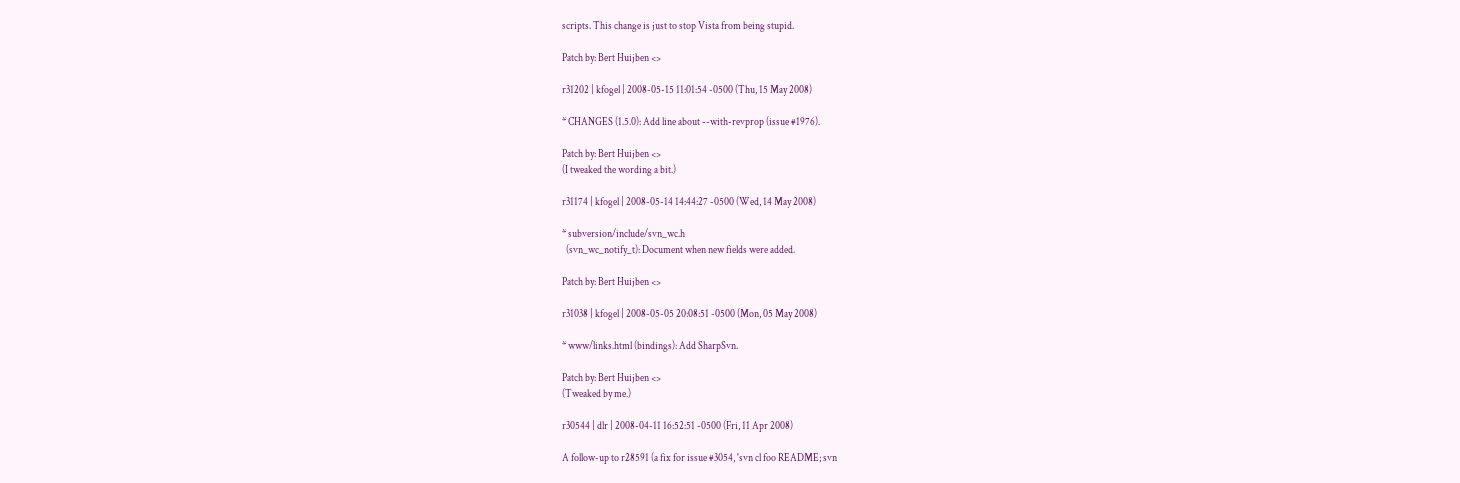scripts. This change is just to stop Vista from being stupid.

Patch by: Bert Huijben <>

r31202 | kfogel | 2008-05-15 11:01:54 -0500 (Thu, 15 May 2008)

* CHANGES (1.5.0): Add line about --with-revprop (issue #1976).

Patch by: Bert Huijben <>
(I tweaked the wording a bit.)

r31174 | kfogel | 2008-05-14 14:44:27 -0500 (Wed, 14 May 2008)

* subversion/include/svn_wc.h
  (svn_wc_notify_t): Document when new fields were added.

Patch by: Bert Huijben <>

r31038 | kfogel | 2008-05-05 20:08:51 -0500 (Mon, 05 May 2008)

* www/links.html (bindings): Add SharpSvn.

Patch by: Bert Huijben <>
(Tweaked by me.)

r30544 | dlr | 2008-04-11 16:52:51 -0500 (Fri, 11 Apr 2008)

A follow-up to r28591 (a fix for issue #3054, 'svn cl foo README; svn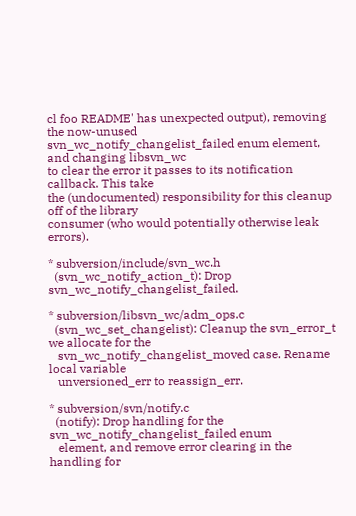cl foo README' has unexpected output), removing the now-unused
svn_wc_notify_changelist_failed enum element, and changing libsvn_wc
to clear the error it passes to its notification callback. This take
the (undocumented) responsibility for this cleanup off of the library
consumer (who would potentially otherwise leak errors).

* subversion/include/svn_wc.h
  (svn_wc_notify_action_t): Drop svn_wc_notify_changelist_failed.

* subversion/libsvn_wc/adm_ops.c
  (svn_wc_set_changelist): Cleanup the svn_error_t we allocate for the
   svn_wc_notify_changelist_moved case. Rename local variable
   unversioned_err to reassign_err.

* subversion/svn/notify.c
  (notify): Drop handling for the svn_wc_notify_changelist_failed enum
   element, and remove error clearing in the handling for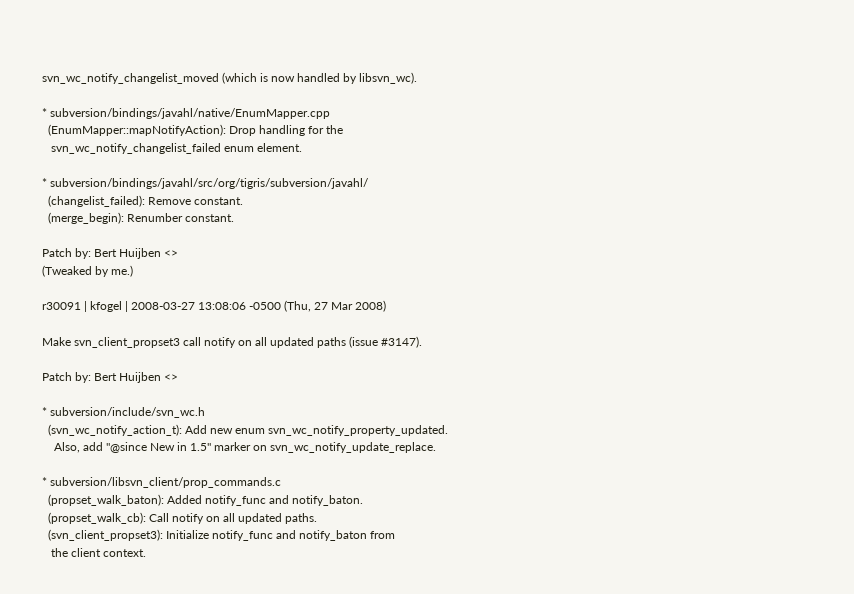svn_wc_notify_changelist_moved (which is now handled by libsvn_wc).

* subversion/bindings/javahl/native/EnumMapper.cpp
  (EnumMapper::mapNotifyAction): Drop handling for the
   svn_wc_notify_changelist_failed enum element.

* subversion/bindings/javahl/src/org/tigris/subversion/javahl/
  (changelist_failed): Remove constant.
  (merge_begin): Renumber constant.

Patch by: Bert Huijben <>
(Tweaked by me.)

r30091 | kfogel | 2008-03-27 13:08:06 -0500 (Thu, 27 Mar 2008)

Make svn_client_propset3 call notify on all updated paths (issue #3147).

Patch by: Bert Huijben <>

* subversion/include/svn_wc.h
  (svn_wc_notify_action_t): Add new enum svn_wc_notify_property_updated.
    Also, add "@since New in 1.5" marker on svn_wc_notify_update_replace.

* subversion/libsvn_client/prop_commands.c
  (propset_walk_baton): Added notify_func and notify_baton.
  (propset_walk_cb): Call notify on all updated paths.
  (svn_client_propset3): Initialize notify_func and notify_baton from
   the client context.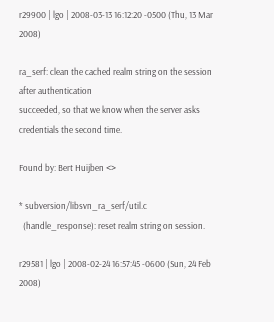r29900 | lgo | 2008-03-13 16:12:20 -0500 (Thu, 13 Mar 2008)

ra_serf: clean the cached realm string on the session after authentication
succeeded, so that we know when the server asks credentials the second time.

Found by: Bert Huijben <>

* subversion/libsvn_ra_serf/util.c
  (handle_response): reset realm string on session.

r29581 | lgo | 2008-02-24 16:57:45 -0600 (Sun, 24 Feb 2008)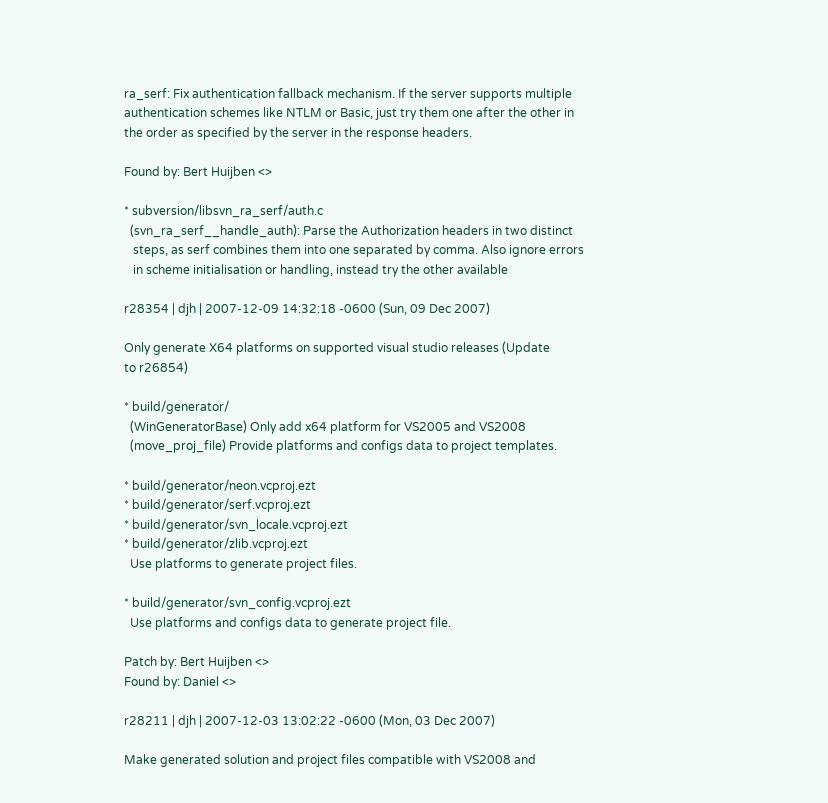ra_serf: Fix authentication fallback mechanism. If the server supports multiple
authentication schemes like NTLM or Basic, just try them one after the other in
the order as specified by the server in the response headers.

Found by: Bert Huijben <>

* subversion/libsvn_ra_serf/auth.c
  (svn_ra_serf__handle_auth): Parse the Authorization headers in two distinct
   steps, as serf combines them into one separated by comma. Also ignore errors
   in scheme initialisation or handling, instead try the other available

r28354 | djh | 2007-12-09 14:32:18 -0600 (Sun, 09 Dec 2007)

Only generate X64 platforms on supported visual studio releases (Update
to r26854)

* build/generator/
  (WinGeneratorBase) Only add x64 platform for VS2005 and VS2008
  (move_proj_file) Provide platforms and configs data to project templates.

* build/generator/neon.vcproj.ezt
* build/generator/serf.vcproj.ezt
* build/generator/svn_locale.vcproj.ezt
* build/generator/zlib.vcproj.ezt
  Use platforms to generate project files.

* build/generator/svn_config.vcproj.ezt
  Use platforms and configs data to generate project file.

Patch by: Bert Huijben <>
Found by: Daniel <>

r28211 | djh | 2007-12-03 13:02:22 -0600 (Mon, 03 Dec 2007)

Make generated solution and project files compatible with VS2008 and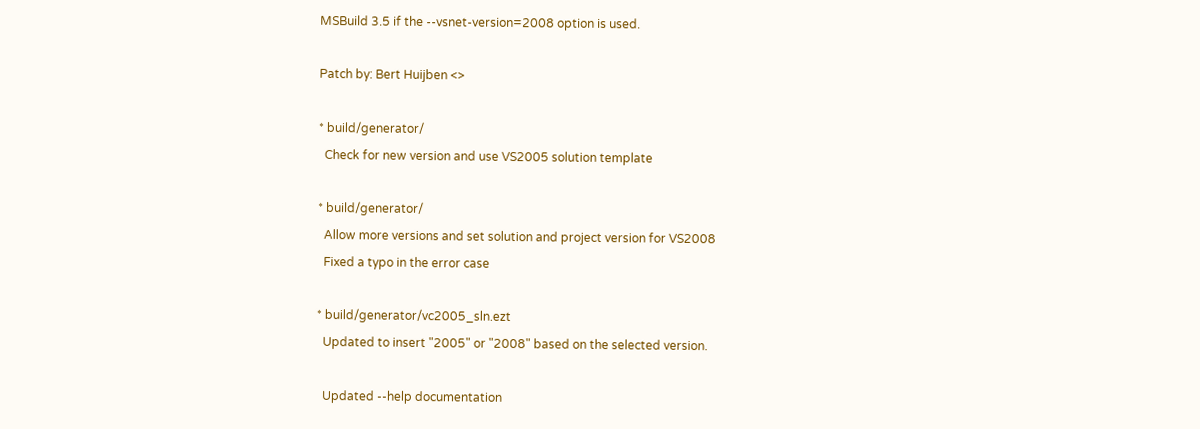MSBuild 3.5 if the --vsnet-version=2008 option is used.

Patch by: Bert Huijben <>

* build/generator/
  Check for new version and use VS2005 solution template

* build/generator/
  Allow more versions and set solution and project version for VS2008
  Fixed a typo in the error case

* build/generator/vc2005_sln.ezt
  Updated to insert "2005" or "2008" based on the selected version.

  Updated --help documentation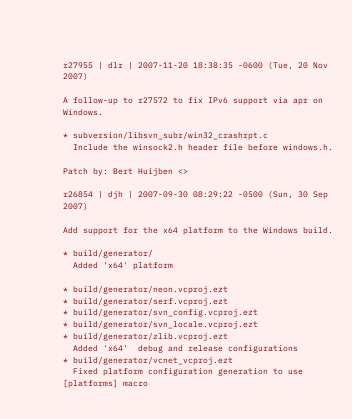r27955 | dlr | 2007-11-20 18:38:35 -0600 (Tue, 20 Nov 2007)

A follow-up to r27572 to fix IPv6 support via apr on Windows.

* subversion/libsvn_subr/win32_crashrpt.c
  Include the winsock2.h header file before windows.h.

Patch by: Bert Huijben <>

r26854 | djh | 2007-09-30 08:29:22 -0500 (Sun, 30 Sep 2007)

Add support for the x64 platform to the Windows build.

* build/generator/
  Added 'x64' platform

* build/generator/neon.vcproj.ezt
* build/generator/serf.vcproj.ezt
* build/generator/svn_config.vcproj.ezt
* build/generator/svn_locale.vcproj.ezt
* build/generator/zlib.vcproj.ezt
  Added 'x64'  debug and release configurations
* build/generator/vcnet_vcproj.ezt
  Fixed platform configuration generation to use [platforms] macro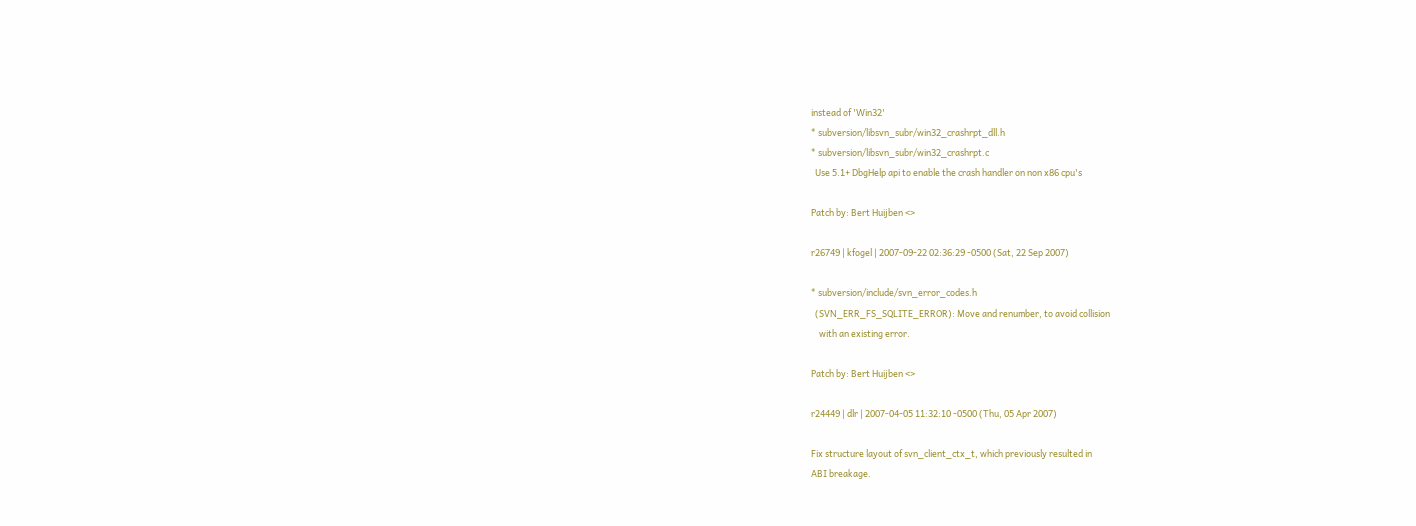instead of 'Win32'
* subversion/libsvn_subr/win32_crashrpt_dll.h
* subversion/libsvn_subr/win32_crashrpt.c
  Use 5.1+ DbgHelp api to enable the crash handler on non x86 cpu's

Patch by: Bert Huijben <>

r26749 | kfogel | 2007-09-22 02:36:29 -0500 (Sat, 22 Sep 2007)

* subversion/include/svn_error_codes.h
  (SVN_ERR_FS_SQLITE_ERROR): Move and renumber, to avoid collision
    with an existing error.

Patch by: Bert Huijben <>

r24449 | dlr | 2007-04-05 11:32:10 -0500 (Thu, 05 Apr 2007)

Fix structure layout of svn_client_ctx_t, which previously resulted in
ABI breakage.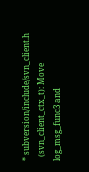* subversion/include/svn_client.h
  (svn_client_ctx_t): Move log_msg_func3 and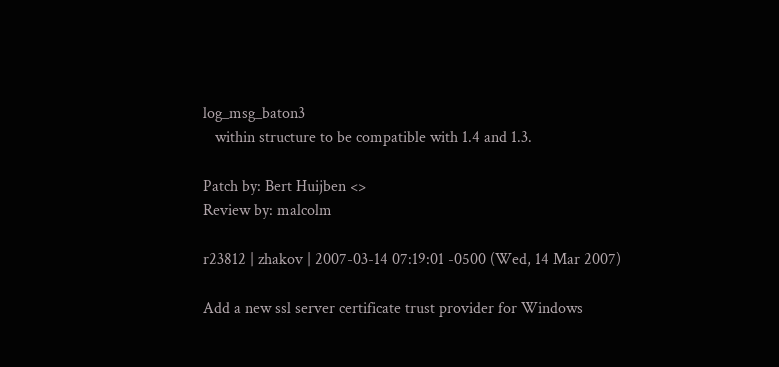log_msg_baton3
   within structure to be compatible with 1.4 and 1.3.

Patch by: Bert Huijben <>
Review by: malcolm

r23812 | zhakov | 2007-03-14 07:19:01 -0500 (Wed, 14 Mar 2007)

Add a new ssl server certificate trust provider for Windows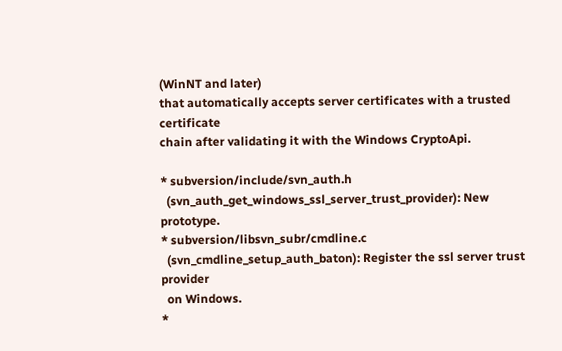(WinNT and later)
that automatically accepts server certificates with a trusted certificate
chain after validating it with the Windows CryptoApi.

* subversion/include/svn_auth.h
  (svn_auth_get_windows_ssl_server_trust_provider): New prototype.
* subversion/libsvn_subr/cmdline.c
  (svn_cmdline_setup_auth_baton): Register the ssl server trust provider
  on Windows.
*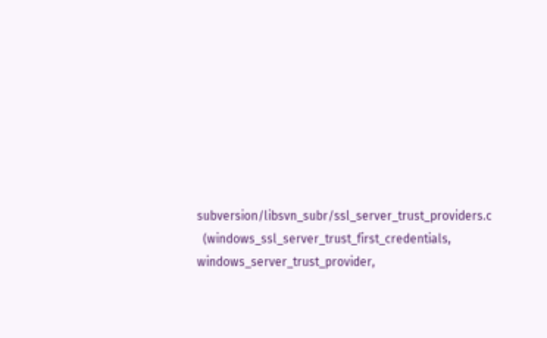subversion/libsvn_subr/ssl_server_trust_providers.c
  (windows_ssl_server_trust_first_credentials, windows_server_trust_provider,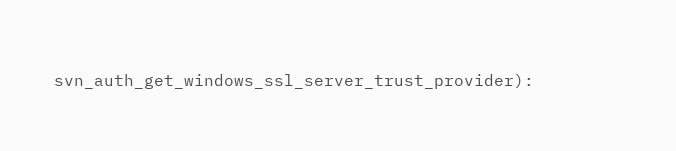svn_auth_get_windows_ssl_server_trust_provider):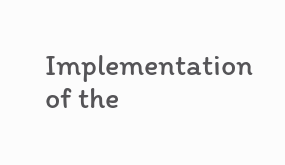Implementation of the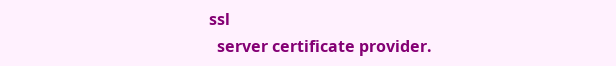ssl
  server certificate provider.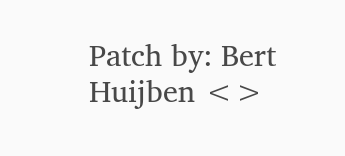Patch by: Bert Huijben <>